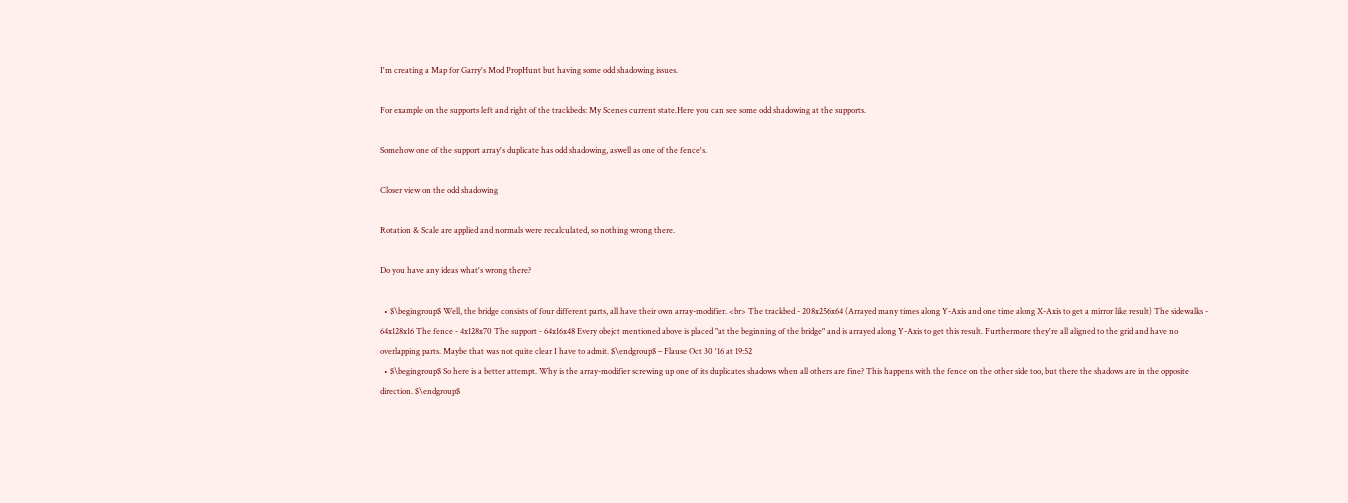I'm creating a Map for Garry's Mod PropHunt but having some odd shadowing issues.

For example on the supports left and right of the trackbeds: My Scenes current state.Here you can see some odd shadowing at the supports.

Somehow one of the support array's duplicate has odd shadowing, aswell as one of the fence's.

Closer view on the odd shadowing

Rotation & Scale are applied and normals were recalculated, so nothing wrong there.

Do you have any ideas what's wrong there?

  • $\begingroup$ Well, the bridge consists of four different parts, all have their own array-modifier. <br> The trackbed - 208x256x64 (Arrayed many times along Y-Axis and one time along X-Axis to get a mirror like result) The sidewalks - 64x128x16 The fence - 4x128x70 The support - 64x16x48 Every obejct mentioned above is placed "at the beginning of the bridge" and is arrayed along Y-Axis to get this result. Furthermore they're all aligned to the grid and have no overlapping parts. Maybe that was not quite clear I have to admit. $\endgroup$ – Flause Oct 30 '16 at 19:52
  • $\begingroup$ So here is a better attempt. Why is the array-modifier screwing up one of its duplicates shadows when all others are fine? This happens with the fence on the other side too, but there the shadows are in the opposite direction. $\endgroup$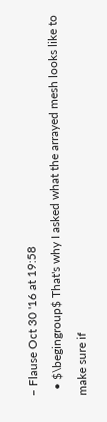– Flause Oct 30 '16 at 19:58
  • $\begingroup$ That's why I asked what the arrayed mesh looks like to make sure if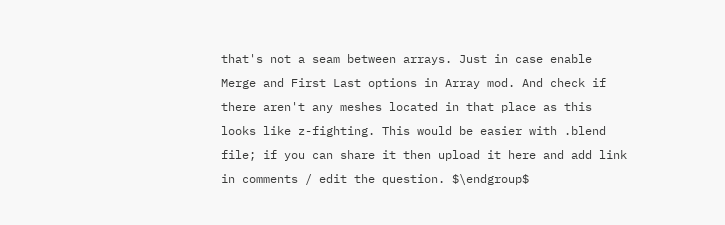that's not a seam between arrays. Just in case enable Merge and First Last options in Array mod. And check if there aren't any meshes located in that place as this looks like z-fighting. This would be easier with .blend file; if you can share it then upload it here and add link in comments / edit the question. $\endgroup$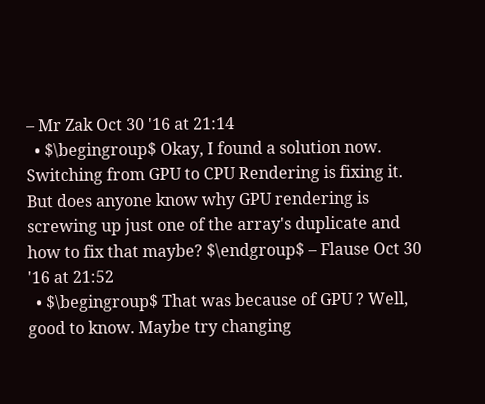– Mr Zak Oct 30 '16 at 21:14
  • $\begingroup$ Okay, I found a solution now. Switching from GPU to CPU Rendering is fixing it. But does anyone know why GPU rendering is screwing up just one of the array's duplicate and how to fix that maybe? $\endgroup$ – Flause Oct 30 '16 at 21:52
  • $\begingroup$ That was because of GPU ? Well, good to know. Maybe try changing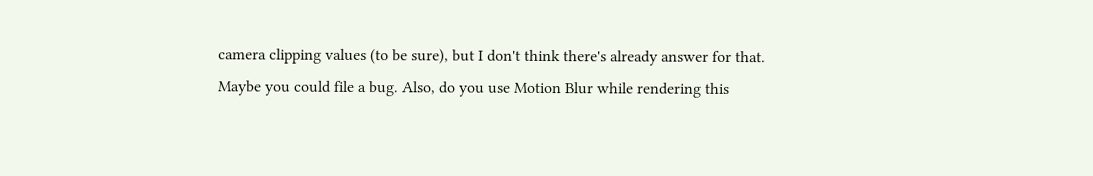camera clipping values (to be sure), but I don't think there's already answer for that. Maybe you could file a bug. Also, do you use Motion Blur while rendering this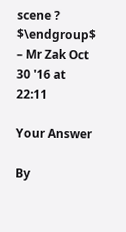scene ? $\endgroup$ – Mr Zak Oct 30 '16 at 22:11

Your Answer

By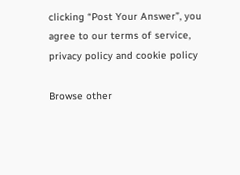clicking “Post Your Answer”, you agree to our terms of service, privacy policy and cookie policy

Browse other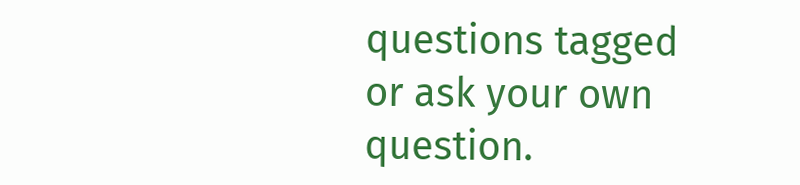questions tagged or ask your own question.